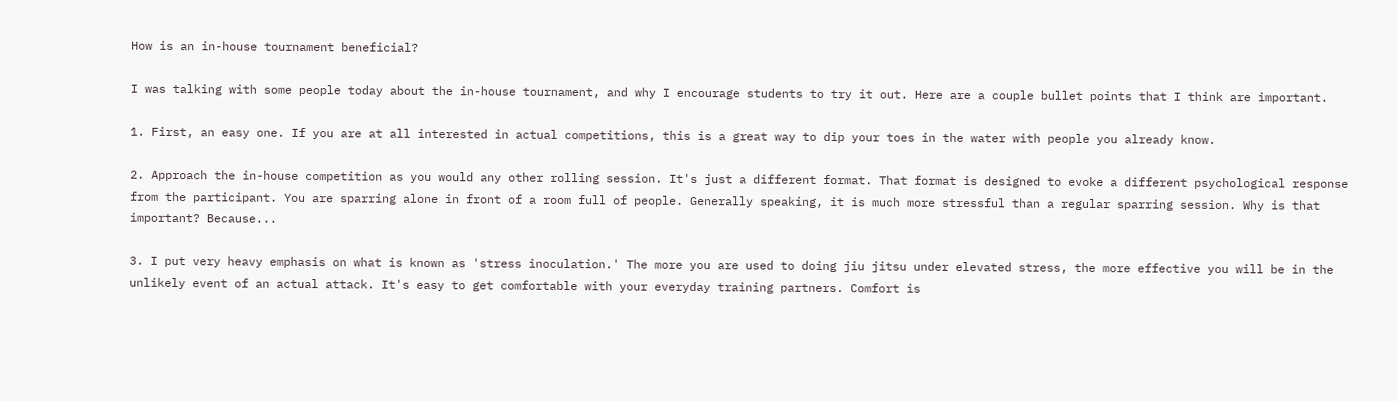How is an in-house tournament beneficial?

I was talking with some people today about the in-house tournament, and why I encourage students to try it out. Here are a couple bullet points that I think are important.

1. First, an easy one. If you are at all interested in actual competitions, this is a great way to dip your toes in the water with people you already know.

2. Approach the in-house competition as you would any other rolling session. It's just a different format. That format is designed to evoke a different psychological response from the participant. You are sparring alone in front of a room full of people. Generally speaking, it is much more stressful than a regular sparring session. Why is that important? Because...

3. I put very heavy emphasis on what is known as 'stress inoculation.' The more you are used to doing jiu jitsu under elevated stress, the more effective you will be in the unlikely event of an actual attack. It's easy to get comfortable with your everyday training partners. Comfort is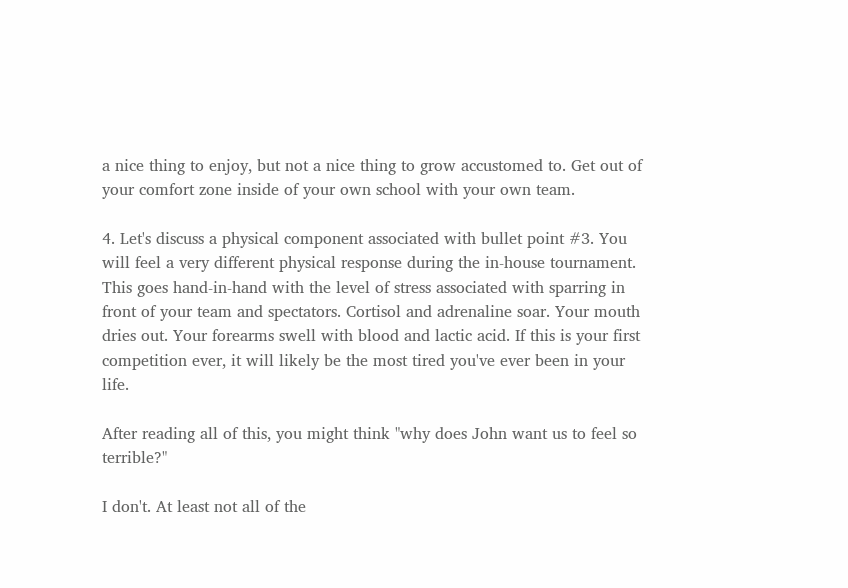a nice thing to enjoy, but not a nice thing to grow accustomed to. Get out of your comfort zone inside of your own school with your own team.

4. Let's discuss a physical component associated with bullet point #3. You will feel a very different physical response during the in-house tournament. This goes hand-in-hand with the level of stress associated with sparring in front of your team and spectators. Cortisol and adrenaline soar. Your mouth dries out. Your forearms swell with blood and lactic acid. If this is your first competition ever, it will likely be the most tired you've ever been in your life.

After reading all of this, you might think "why does John want us to feel so terrible?"

I don't. At least not all of the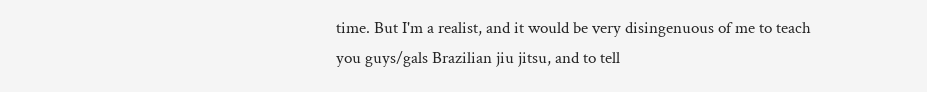time. But I'm a realist, and it would be very disingenuous of me to teach you guys/gals Brazilian jiu jitsu, and to tell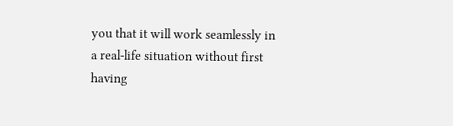you that it will work seamlessly in a real-life situation without first having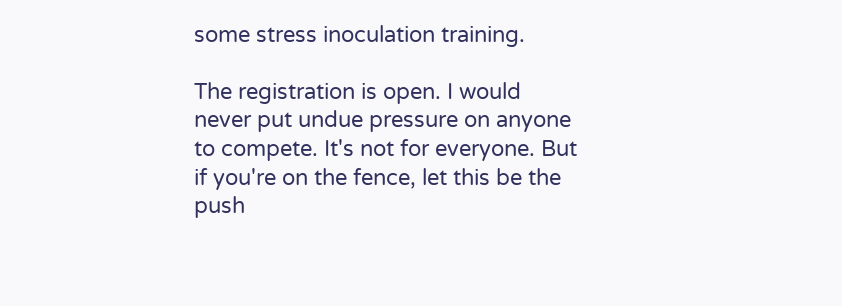some stress inoculation training.

The registration is open. I would never put undue pressure on anyone to compete. It's not for everyone. But if you're on the fence, let this be the push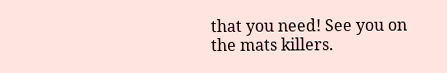that you need! See you on the mats killers.